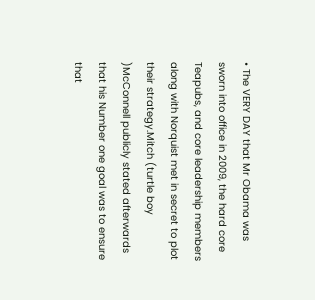• The VERY DAY that Mr Obama was sworn into office in 2009, the hard core Teapubs, and core leadership members along with Norquist met in secret to plot their strategy.Mitch (turtle boy )McConnell publicly stated afterwards that his Number one goal was to ensure that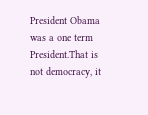President Obama was a one term President.That is not democracy, it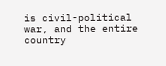is civil-political war, and the entire country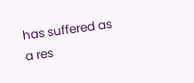has suffered as a res